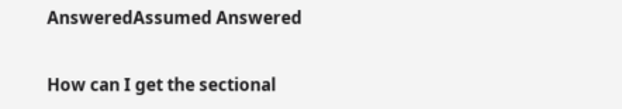AnsweredAssumed Answered

How can I get the sectional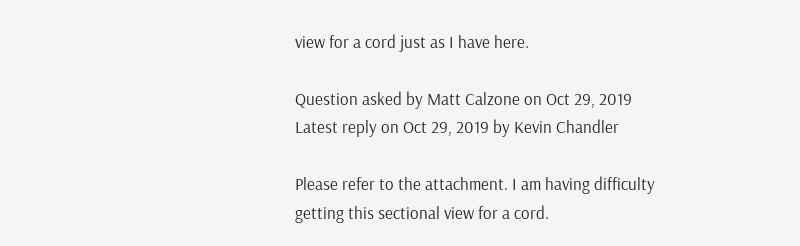view for a cord just as I have here.

Question asked by Matt Calzone on Oct 29, 2019
Latest reply on Oct 29, 2019 by Kevin Chandler

Please refer to the attachment. I am having difficulty getting this sectional view for a cord.